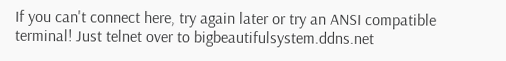If you can't connect here, try again later or try an ANSI compatible terminal! Just telnet over to bigbeautifulsystem.ddns.net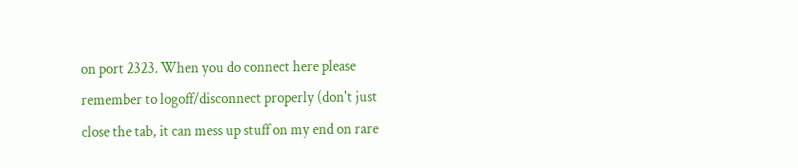on port 2323. When you do connect here please remember to logoff/disconnect properly (don't just close the tab, it can mess up stuff on my end on rare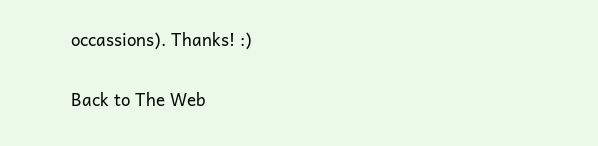occassions). Thanks! :)

Back to The Web